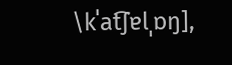\kˈat͡ʃɐlˌɒŋ],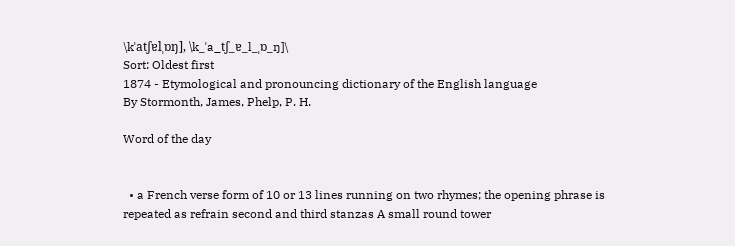\kˈatʃɐlˌɒŋ], \k_ˈa_tʃ_ɐ_l_ˌɒ_ŋ]\
Sort: Oldest first
1874 - Etymological and pronouncing dictionary of the English language
By Stormonth, James, Phelp, P. H.

Word of the day


  • a French verse form of 10 or 13 lines running on two rhymes; the opening phrase is repeated as refrain second and third stanzas A small round tower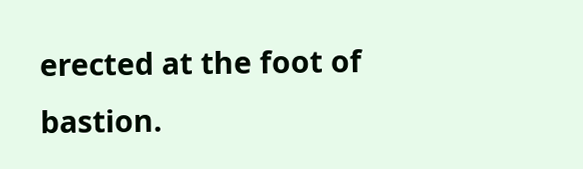erected at the foot of bastion.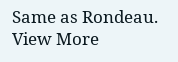Same as Rondeau.
View More